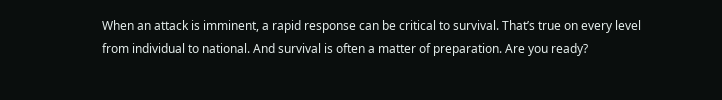When an attack is imminent, a rapid response can be critical to survival. That’s true on every level from individual to national. And survival is often a matter of preparation. Are you ready?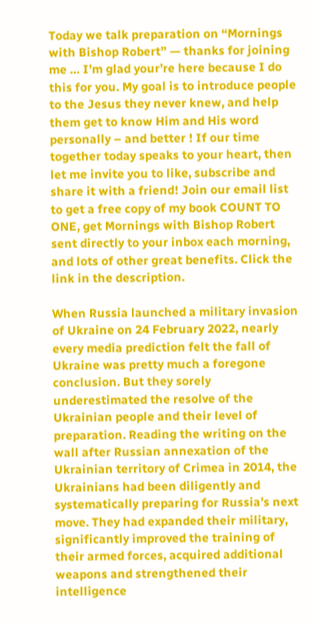Today we talk preparation on “Mornings with Bishop Robert” — thanks for joining me … I’m glad your’re here because I do this for you. My goal is to introduce people to the Jesus they never knew, and help them get to know Him and His word personally – and better ! If our time together today speaks to your heart, then let me invite you to like, subscribe and share it with a friend! Join our email list to get a free copy of my book COUNT TO ONE, get Mornings with Bishop Robert sent directly to your inbox each morning, and lots of other great benefits. Click the link in the description.

When Russia launched a military invasion of Ukraine on 24 February 2022, nearly every media prediction felt the fall of Ukraine was pretty much a foregone conclusion. But they sorely underestimated the resolve of the Ukrainian people and their level of preparation. Reading the writing on the wall after Russian annexation of the Ukrainian territory of Crimea in 2014, the Ukrainians had been diligently and systematically preparing for Russia’s next move. They had expanded their military, significantly improved the training of their armed forces, acquired additional weapons and strengthened their intelligence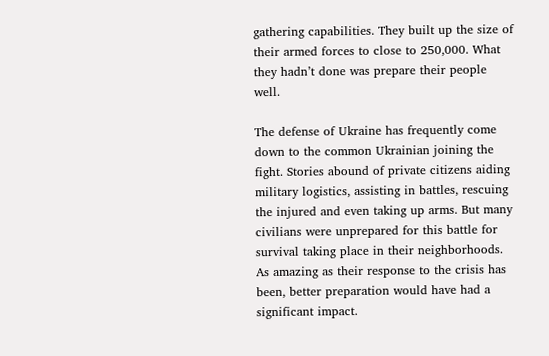gathering capabilities. They built up the size of their armed forces to close to 250,000. What they hadn’t done was prepare their people well.

The defense of Ukraine has frequently come down to the common Ukrainian joining the fight. Stories abound of private citizens aiding military logistics, assisting in battles, rescuing the injured and even taking up arms. But many civilians were unprepared for this battle for survival taking place in their neighborhoods. As amazing as their response to the crisis has been, better preparation would have had a significant impact.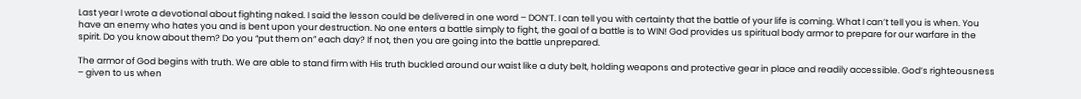Last year I wrote a devotional about fighting naked. I said the lesson could be delivered in one word – DON’T. I can tell you with certainty that the battle of your life is coming. What I can’t tell you is when. You have an enemy who hates you and is bent upon your destruction. No one enters a battle simply to fight, the goal of a battle is to WIN! God provides us spiritual body armor to prepare for our warfare in the spirit. Do you know about them? Do you “put them on” each day? If not, then you are going into the battle unprepared.

The armor of God begins with truth. We are able to stand firm with His truth buckled around our waist like a duty belt, holding weapons and protective gear in place and readily accessible. God’s righteousness – given to us when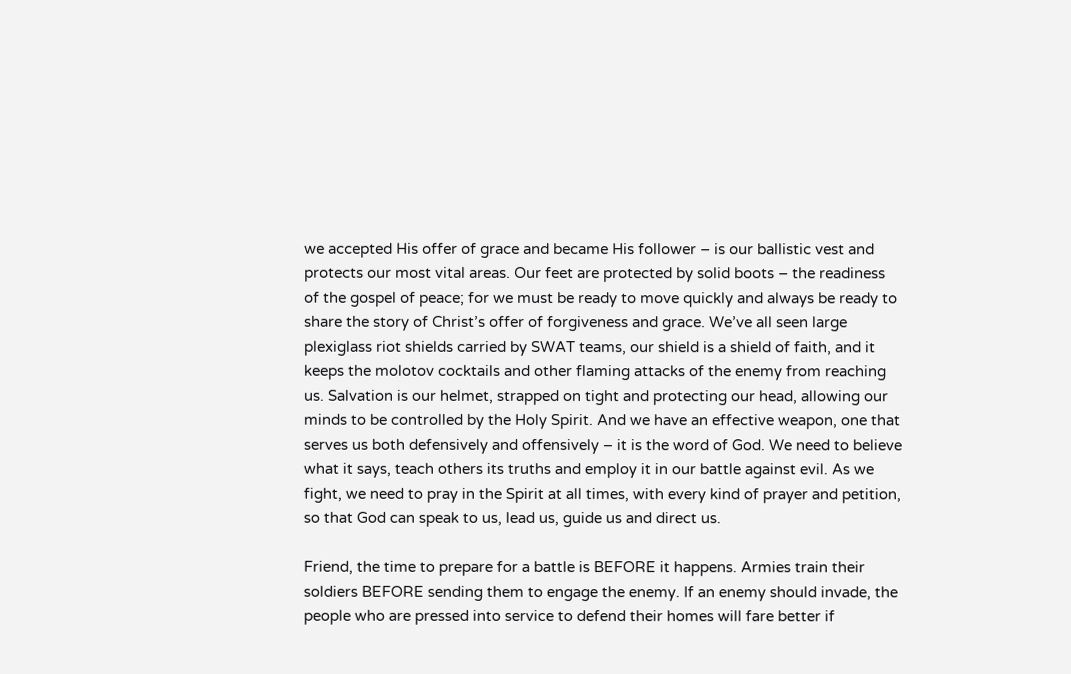we accepted His offer of grace and became His follower – is our ballistic vest and protects our most vital areas. Our feet are protected by solid boots – the readiness of the gospel of peace; for we must be ready to move quickly and always be ready to share the story of Christ’s offer of forgiveness and grace. We’ve all seen large plexiglass riot shields carried by SWAT teams, our shield is a shield of faith, and it keeps the molotov cocktails and other flaming attacks of the enemy from reaching us. Salvation is our helmet, strapped on tight and protecting our head, allowing our minds to be controlled by the Holy Spirit. And we have an effective weapon, one that serves us both defensively and offensively – it is the word of God. We need to believe what it says, teach others its truths and employ it in our battle against evil. As we fight, we need to pray in the Spirit at all times, with every kind of prayer and petition, so that God can speak to us, lead us, guide us and direct us.

Friend, the time to prepare for a battle is BEFORE it happens. Armies train their soldiers BEFORE sending them to engage the enemy. If an enemy should invade, the people who are pressed into service to defend their homes will fare better if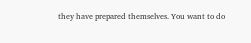they have prepared themselves. You want to do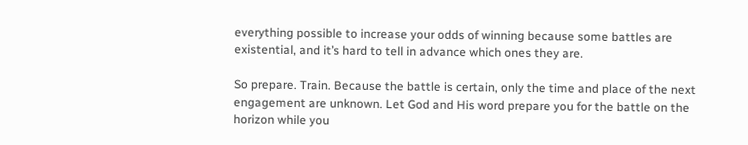everything possible to increase your odds of winning because some battles are existential, and it’s hard to tell in advance which ones they are.

So prepare. Train. Because the battle is certain, only the time and place of the next engagement are unknown. Let God and His word prepare you for the battle on the horizon while you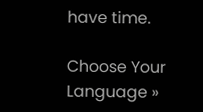have time.

Choose Your Language »